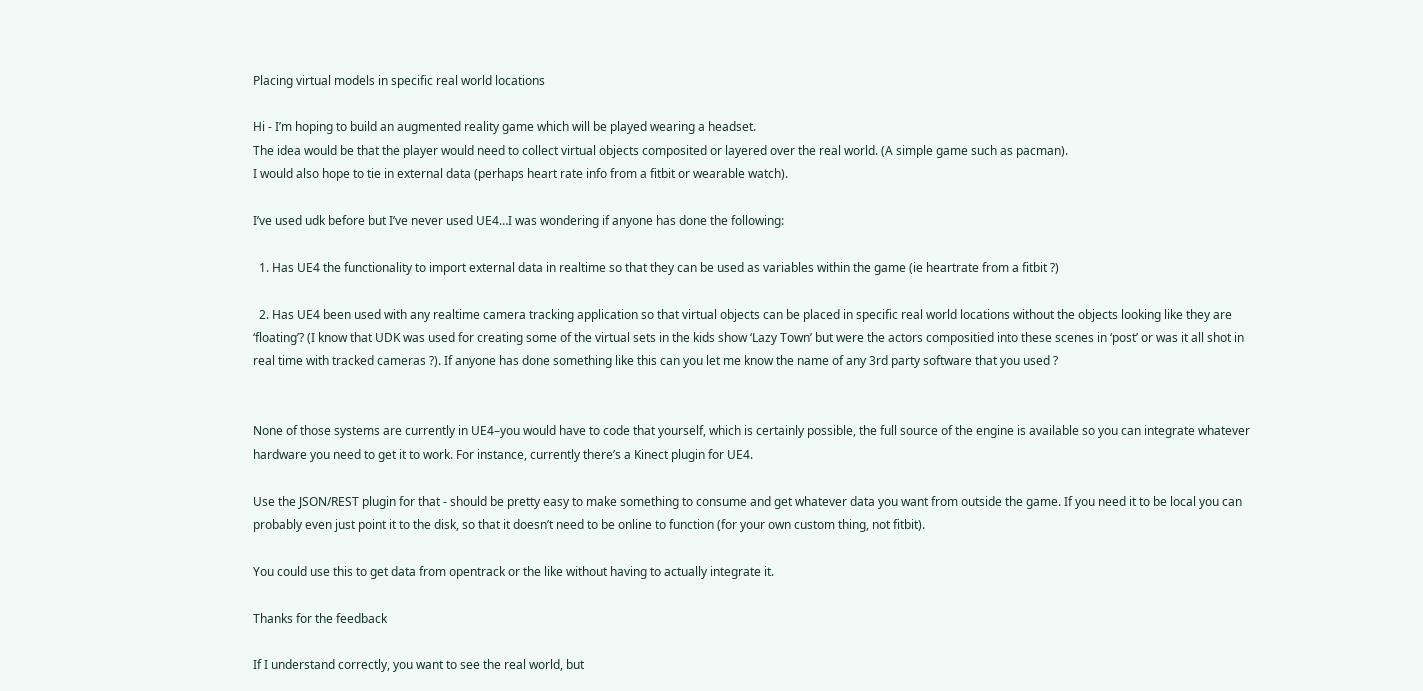Placing virtual models in specific real world locations

Hi - I’m hoping to build an augmented reality game which will be played wearing a headset.
The idea would be that the player would need to collect virtual objects composited or layered over the real world. (A simple game such as pacman).
I would also hope to tie in external data (perhaps heart rate info from a fitbit or wearable watch).

I’ve used udk before but I’ve never used UE4…I was wondering if anyone has done the following:

  1. Has UE4 the functionality to import external data in realtime so that they can be used as variables within the game (ie heartrate from a fitbit ?)

  2. Has UE4 been used with any realtime camera tracking application so that virtual objects can be placed in specific real world locations without the objects looking like they are ‘floating’? (I know that UDK was used for creating some of the virtual sets in the kids show ‘Lazy Town’ but were the actors compositied into these scenes in ‘post’ or was it all shot in real time with tracked cameras ?). If anyone has done something like this can you let me know the name of any 3rd party software that you used ?


None of those systems are currently in UE4–you would have to code that yourself, which is certainly possible, the full source of the engine is available so you can integrate whatever hardware you need to get it to work. For instance, currently there’s a Kinect plugin for UE4.

Use the JSON/REST plugin for that - should be pretty easy to make something to consume and get whatever data you want from outside the game. If you need it to be local you can probably even just point it to the disk, so that it doesn’t need to be online to function (for your own custom thing, not fitbit).

You could use this to get data from opentrack or the like without having to actually integrate it.

Thanks for the feedback

If I understand correctly, you want to see the real world, but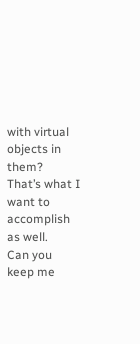with virtual objects in them?
That’s what I want to accomplish as well.
Can you keep me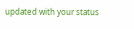updated with your status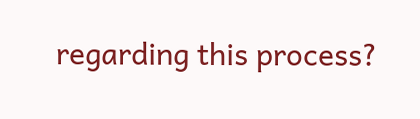regarding this process?